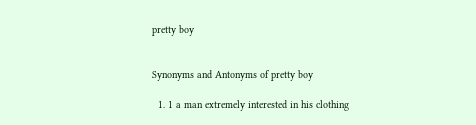pretty boy


Synonyms and Antonyms of pretty boy

  1. 1 a man extremely interested in his clothing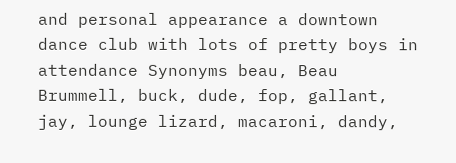and personal appearance a downtown dance club with lots of pretty boys in attendance Synonyms beau, Beau Brummell, buck, dude, fop, gallant, jay, lounge lizard, macaroni, dandy,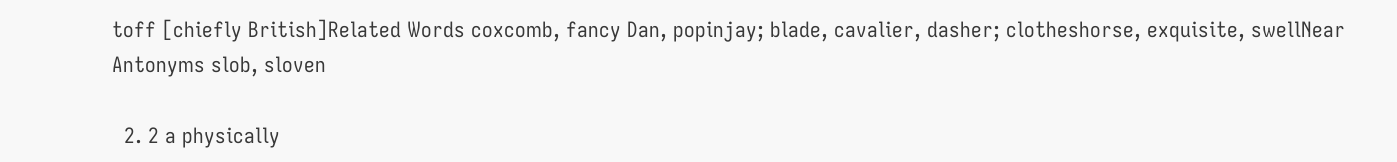toff [chiefly British]Related Words coxcomb, fancy Dan, popinjay; blade, cavalier, dasher; clotheshorse, exquisite, swellNear Antonyms slob, sloven

  2. 2 a physically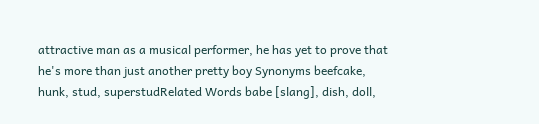attractive man as a musical performer, he has yet to prove that he's more than just another pretty boy Synonyms beefcake, hunk, stud, superstudRelated Words babe [slang], dish, doll,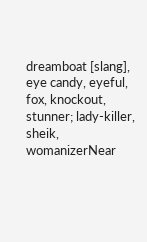dreamboat [slang], eye candy, eyeful, fox, knockout, stunner; lady-killer, sheik, womanizerNear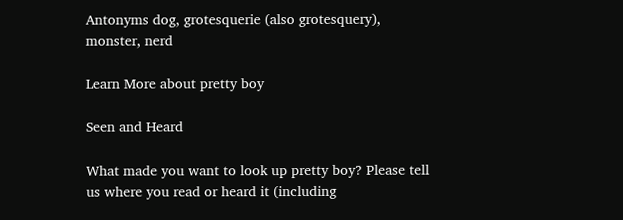Antonyms dog, grotesquerie (also grotesquery), monster, nerd

Learn More about pretty boy

Seen and Heard

What made you want to look up pretty boy? Please tell us where you read or heard it (including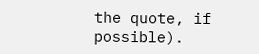the quote, if possible).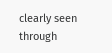clearly seen through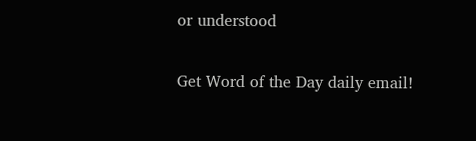or understood

Get Word of the Day daily email!